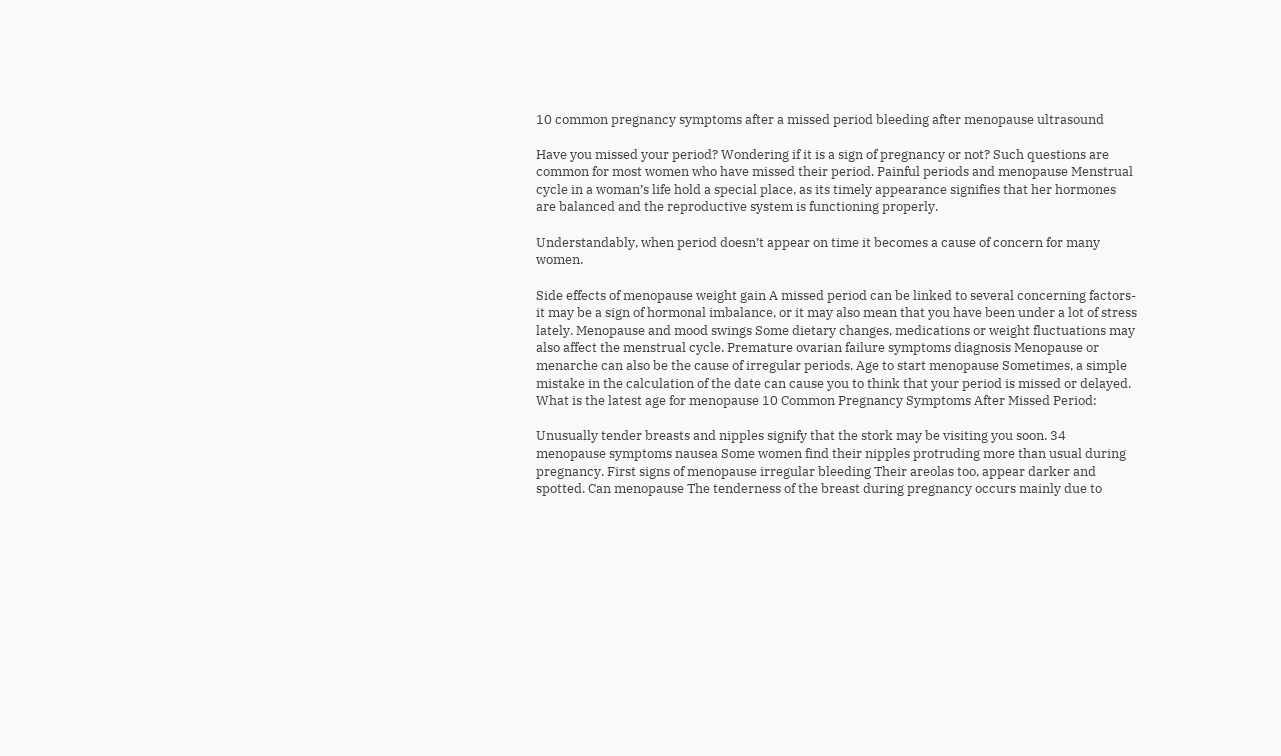10 common pregnancy symptoms after a missed period bleeding after menopause ultrasound

Have you missed your period? Wondering if it is a sign of pregnancy or not? Such questions are common for most women who have missed their period. Painful periods and menopause Menstrual cycle in a woman’s life hold a special place, as its timely appearance signifies that her hormones are balanced and the reproductive system is functioning properly.

Understandably, when period doesn’t appear on time it becomes a cause of concern for many women.

Side effects of menopause weight gain A missed period can be linked to several concerning factors-it may be a sign of hormonal imbalance, or it may also mean that you have been under a lot of stress lately. Menopause and mood swings Some dietary changes, medications or weight fluctuations may also affect the menstrual cycle. Premature ovarian failure symptoms diagnosis Menopause or menarche can also be the cause of irregular periods. Age to start menopause Sometimes, a simple mistake in the calculation of the date can cause you to think that your period is missed or delayed. What is the latest age for menopause 10 Common Pregnancy Symptoms After Missed Period:

Unusually tender breasts and nipples signify that the stork may be visiting you soon. 34 menopause symptoms nausea Some women find their nipples protruding more than usual during pregnancy. First signs of menopause irregular bleeding Their areolas too, appear darker and spotted. Can menopause The tenderness of the breast during pregnancy occurs mainly due to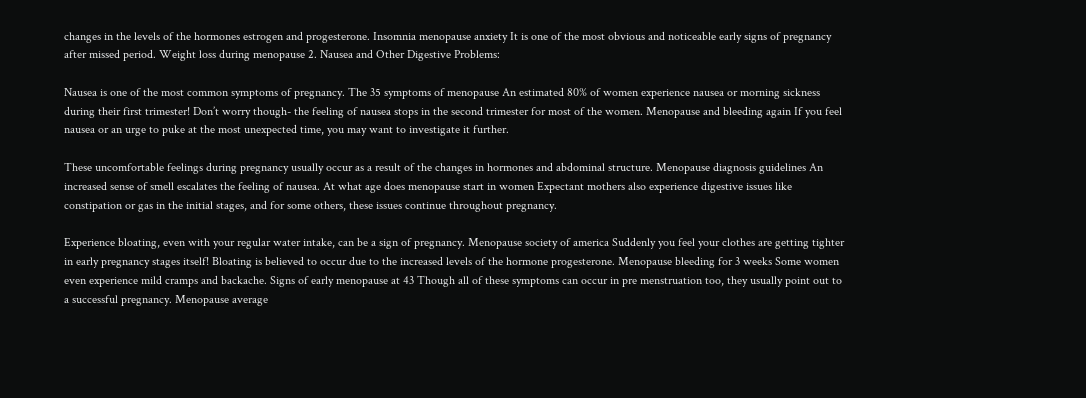changes in the levels of the hormones estrogen and progesterone. Insomnia menopause anxiety It is one of the most obvious and noticeable early signs of pregnancy after missed period. Weight loss during menopause 2. Nausea and Other Digestive Problems:

Nausea is one of the most common symptoms of pregnancy. The 35 symptoms of menopause An estimated 80% of women experience nausea or morning sickness during their first trimester! Don’t worry though- the feeling of nausea stops in the second trimester for most of the women. Menopause and bleeding again If you feel nausea or an urge to puke at the most unexpected time, you may want to investigate it further.

These uncomfortable feelings during pregnancy usually occur as a result of the changes in hormones and abdominal structure. Menopause diagnosis guidelines An increased sense of smell escalates the feeling of nausea. At what age does menopause start in women Expectant mothers also experience digestive issues like constipation or gas in the initial stages, and for some others, these issues continue throughout pregnancy.

Experience bloating, even with your regular water intake, can be a sign of pregnancy. Menopause society of america Suddenly you feel your clothes are getting tighter in early pregnancy stages itself! Bloating is believed to occur due to the increased levels of the hormone progesterone. Menopause bleeding for 3 weeks Some women even experience mild cramps and backache. Signs of early menopause at 43 Though all of these symptoms can occur in pre menstruation too, they usually point out to a successful pregnancy. Menopause average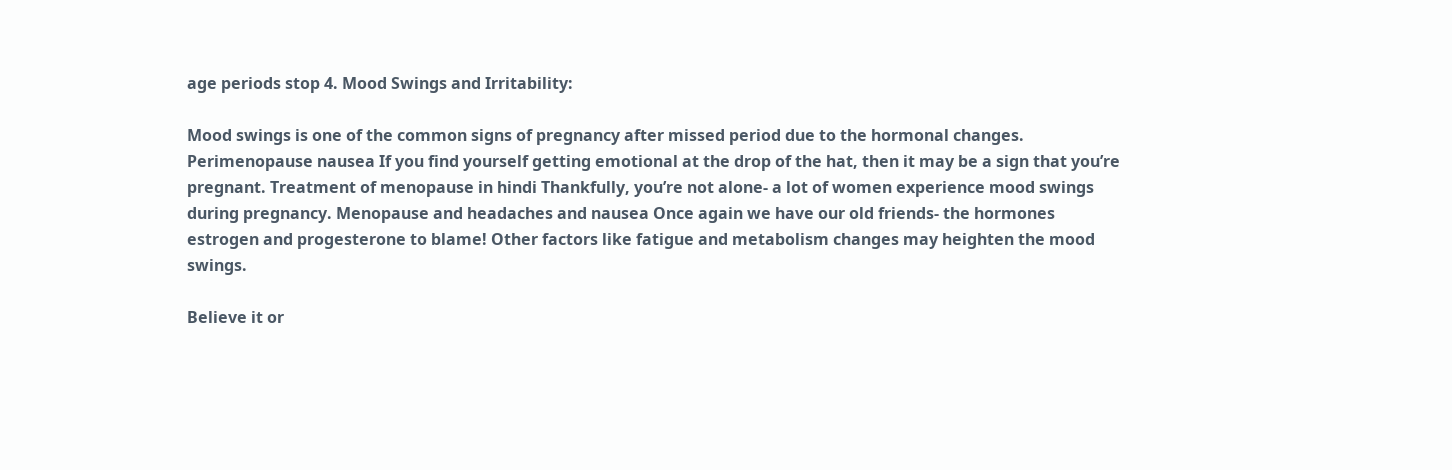age periods stop 4. Mood Swings and Irritability:

Mood swings is one of the common signs of pregnancy after missed period due to the hormonal changes. Perimenopause nausea If you find yourself getting emotional at the drop of the hat, then it may be a sign that you’re pregnant. Treatment of menopause in hindi Thankfully, you’re not alone- a lot of women experience mood swings during pregnancy. Menopause and headaches and nausea Once again we have our old friends- the hormones estrogen and progesterone to blame! Other factors like fatigue and metabolism changes may heighten the mood swings.

Believe it or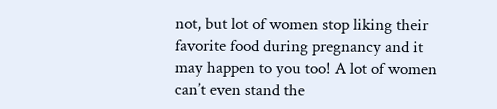not, but lot of women stop liking their favorite food during pregnancy and it may happen to you too! A lot of women can’t even stand the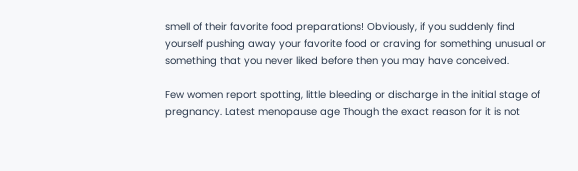smell of their favorite food preparations! Obviously, if you suddenly find yourself pushing away your favorite food or craving for something unusual or something that you never liked before then you may have conceived.

Few women report spotting, little bleeding or discharge in the initial stage of pregnancy. Latest menopause age Though the exact reason for it is not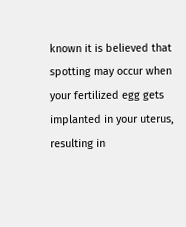known it is believed that spotting may occur when your fertilized egg gets implanted in your uterus, resulting in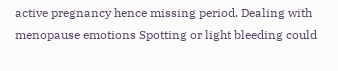active pregnancy hence missing period. Dealing with menopause emotions Spotting or light bleeding could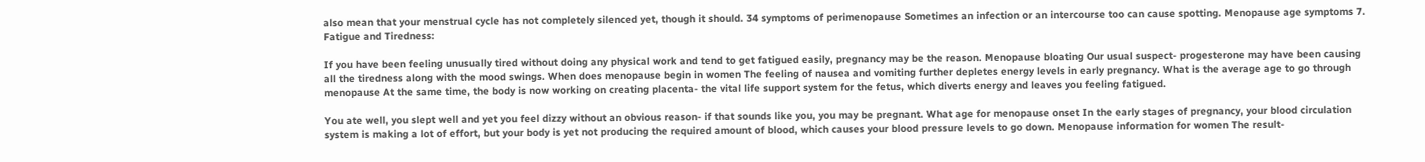also mean that your menstrual cycle has not completely silenced yet, though it should. 34 symptoms of perimenopause Sometimes an infection or an intercourse too can cause spotting. Menopause age symptoms 7. Fatigue and Tiredness:

If you have been feeling unusually tired without doing any physical work and tend to get fatigued easily, pregnancy may be the reason. Menopause bloating Our usual suspect- progesterone may have been causing all the tiredness along with the mood swings. When does menopause begin in women The feeling of nausea and vomiting further depletes energy levels in early pregnancy. What is the average age to go through menopause At the same time, the body is now working on creating placenta- the vital life support system for the fetus, which diverts energy and leaves you feeling fatigued.

You ate well, you slept well and yet you feel dizzy without an obvious reason- if that sounds like you, you may be pregnant. What age for menopause onset In the early stages of pregnancy, your blood circulation system is making a lot of effort, but your body is yet not producing the required amount of blood, which causes your blood pressure levels to go down. Menopause information for women The result-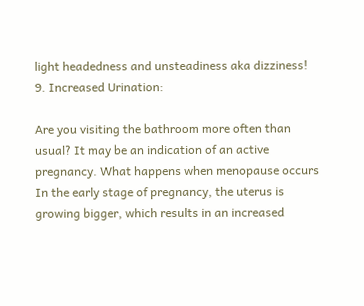light headedness and unsteadiness aka dizziness! 9. Increased Urination:

Are you visiting the bathroom more often than usual? It may be an indication of an active pregnancy. What happens when menopause occurs In the early stage of pregnancy, the uterus is growing bigger, which results in an increased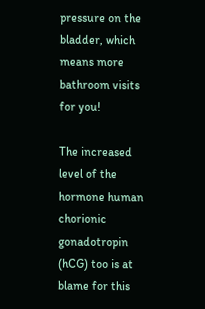pressure on the bladder, which means more bathroom visits for you!

The increased level of the hormone human chorionic gonadotropin (hCG) too is at blame for this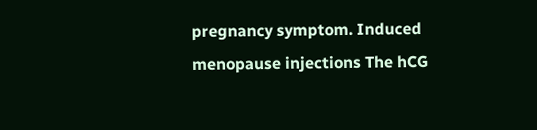pregnancy symptom. Induced menopause injections The hCG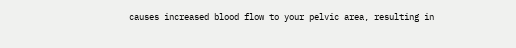causes increased blood flow to your pelvic area, resulting in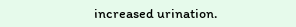increased urination.